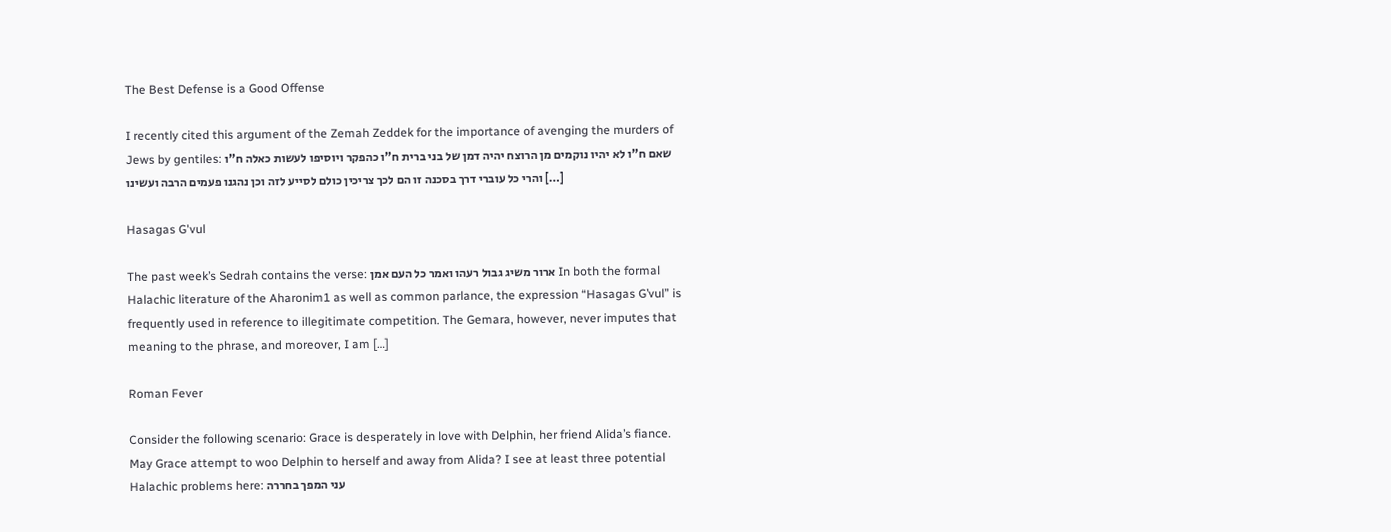The Best Defense is a Good Offense

I recently cited this argument of the Zemah Zeddek for the importance of avenging the murders of Jews by gentiles: שאם ח”ו לא יהיו נוקמים מן הרוצח יהיה דמן של בני ברית ח”ו כהפקר ויוסיפו לעשות כאלה ח”ו והרי כל עוברי דרך בסכנה זו הם לכך צריכין כולם לסייע לזה וכן נהגנו פעמים הרבה ועשינו […]

Hasagas G'vul

The past week’s Sedrah contains the verse: ארור משיג גבול רעהו ואמר כל העם אמן In both the formal Halachic literature of the Aharonim1 as well as common parlance, the expression “Hasagas G’vul” is frequently used in reference to illegitimate competition. The Gemara, however, never imputes that meaning to the phrase, and moreover, I am […]

Roman Fever

Consider the following scenario: Grace is desperately in love with Delphin, her friend Alida’s fiance. May Grace attempt to woo Delphin to herself and away from Alida? I see at least three potential Halachic problems here: עני המפך בחררה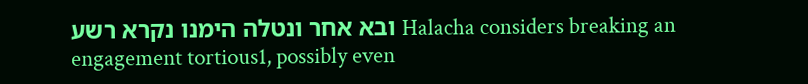ובא אחר ונטלה הימנו נקרא רשע Halacha considers breaking an engagement tortious1, possibly even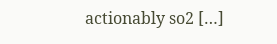actionably so2 […]